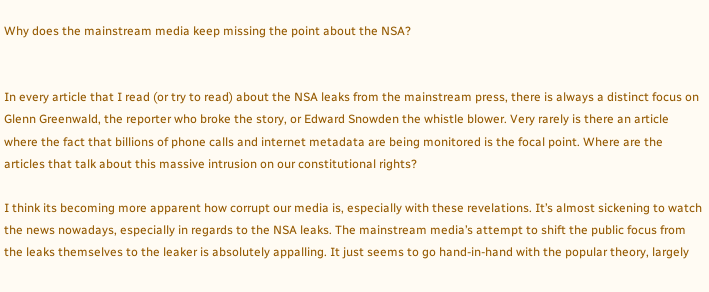Why does the mainstream media keep missing the point about the NSA?


In every article that I read (or try to read) about the NSA leaks from the mainstream press, there is always a distinct focus on Glenn Greenwald, the reporter who broke the story, or Edward Snowden the whistle blower. Very rarely is there an article where the fact that billions of phone calls and internet metadata are being monitored is the focal point. Where are the articles that talk about this massive intrusion on our constitutional rights?

I think its becoming more apparent how corrupt our media is, especially with these revelations. It’s almost sickening to watch the news nowadays, especially in regards to the NSA leaks. The mainstream media’s attempt to shift the public focus from the leaks themselves to the leaker is absolutely appalling. It just seems to go hand-in-hand with the popular theory, largely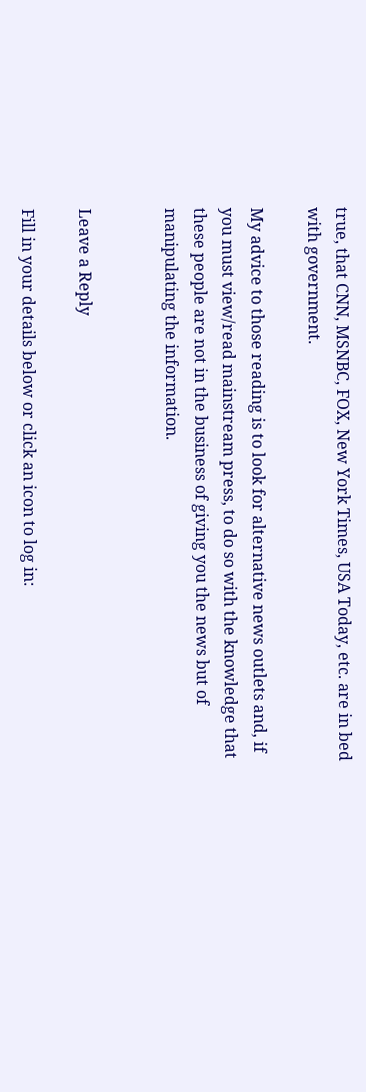true, that CNN, MSNBC, FOX, New York Times, USA Today, etc. are in bed with government.

My advice to those reading is to look for alternative news outlets and, if you must view/read mainstream press, to do so with the knowledge that these people are not in the business of giving you the news but of manipulating the information.


Leave a Reply

Fill in your details below or click an icon to log in: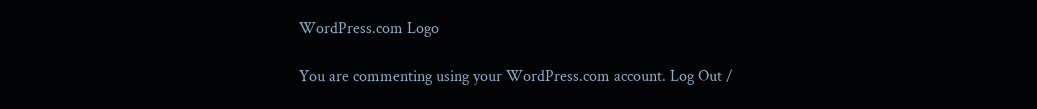WordPress.com Logo

You are commenting using your WordPress.com account. Log Out /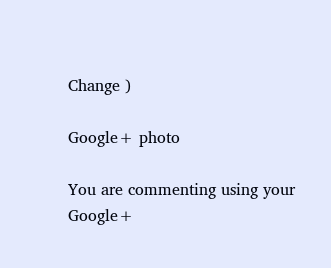Change )

Google+ photo

You are commenting using your Google+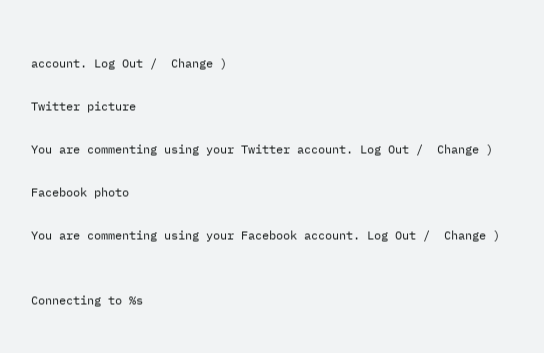account. Log Out /  Change )

Twitter picture

You are commenting using your Twitter account. Log Out /  Change )

Facebook photo

You are commenting using your Facebook account. Log Out /  Change )


Connecting to %s